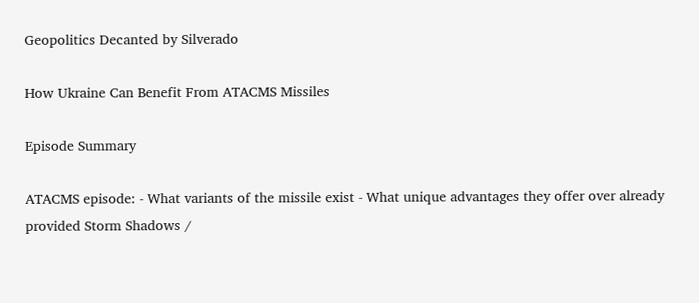Geopolitics Decanted by Silverado

How Ukraine Can Benefit From ATACMS Missiles

Episode Summary

ATACMS episode: - What variants of the missile exist - What unique advantages they offer over already provided Storm Shadows /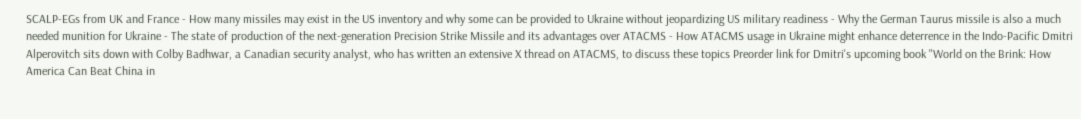SCALP-EGs from UK and France - How many missiles may exist in the US inventory and why some can be provided to Ukraine without jeopardizing US military readiness - Why the German Taurus missile is also a much needed munition for Ukraine - The state of production of the next-generation Precision Strike Missile and its advantages over ATACMS - How ATACMS usage in Ukraine might enhance deterrence in the Indo-Pacific Dmitri Alperovitch sits down with Colby Badhwar, a Canadian security analyst, who has written an extensive X thread on ATACMS, to discuss these topics Preorder link for Dmitri's upcoming book "World on the Brink: How America Can Beat China in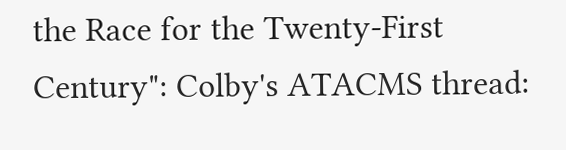the Race for the Twenty-First Century": Colby's ATACMS thread: